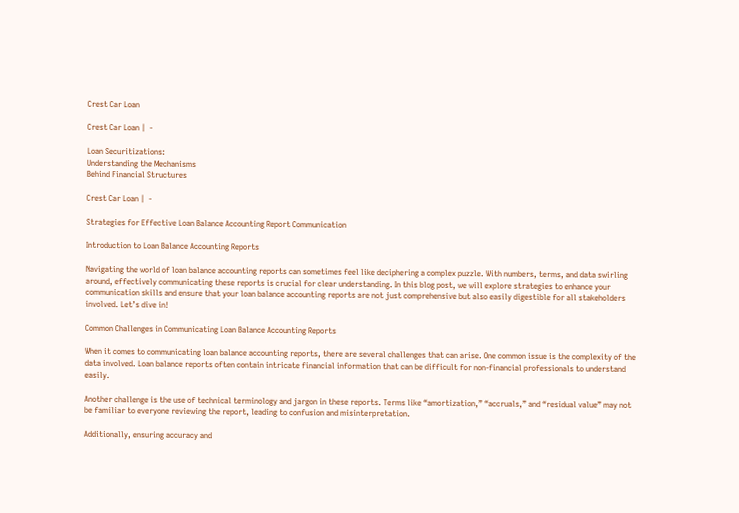Crest Car Loan

Crest Car Loan |  -

Loan Securitizations:
Understanding the Mechanisms
Behind Financial Structures

Crest Car Loan |  -

Strategies for Effective Loan Balance Accounting Report Communication

Introduction to Loan Balance Accounting Reports

Navigating the world of loan balance accounting reports can sometimes feel like deciphering a complex puzzle. With numbers, terms, and data swirling around, effectively communicating these reports is crucial for clear understanding. In this blog post, we will explore strategies to enhance your communication skills and ensure that your loan balance accounting reports are not just comprehensive but also easily digestible for all stakeholders involved. Let’s dive in!

Common Challenges in Communicating Loan Balance Accounting Reports

When it comes to communicating loan balance accounting reports, there are several challenges that can arise. One common issue is the complexity of the data involved. Loan balance reports often contain intricate financial information that can be difficult for non-financial professionals to understand easily.

Another challenge is the use of technical terminology and jargon in these reports. Terms like “amortization,” “accruals,” and “residual value” may not be familiar to everyone reviewing the report, leading to confusion and misinterpretation.

Additionally, ensuring accuracy and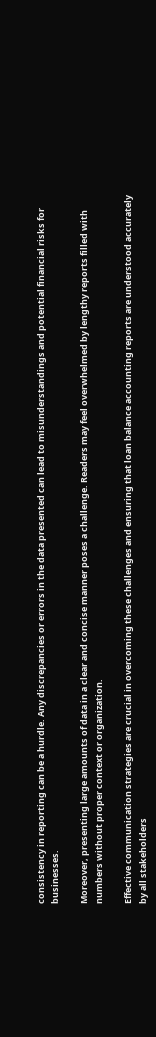consistency in reporting can be a hurdle. Any discrepancies or errors in the data presented can lead to misunderstandings and potential financial risks for businesses.

Moreover, presenting large amounts of data in a clear and concise manner poses a challenge. Readers may feel overwhelmed by lengthy reports filled with numbers without proper context or organization.

Effective communication strategies are crucial in overcoming these challenges and ensuring that loan balance accounting reports are understood accurately by all stakeholders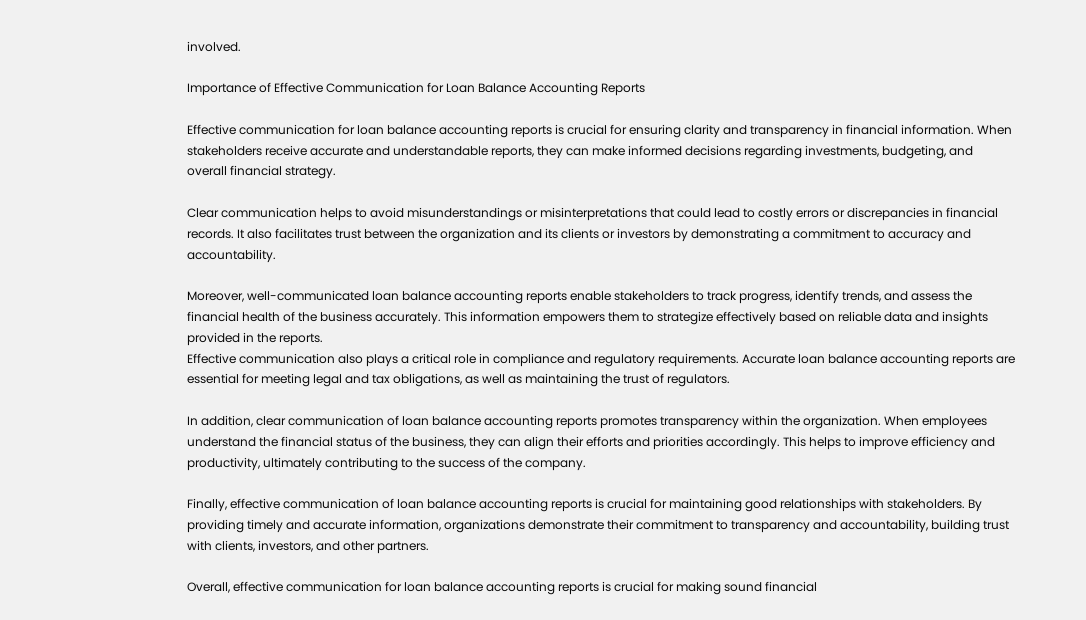involved.

Importance of Effective Communication for Loan Balance Accounting Reports

Effective communication for loan balance accounting reports is crucial for ensuring clarity and transparency in financial information. When stakeholders receive accurate and understandable reports, they can make informed decisions regarding investments, budgeting, and overall financial strategy.

Clear communication helps to avoid misunderstandings or misinterpretations that could lead to costly errors or discrepancies in financial records. It also facilitates trust between the organization and its clients or investors by demonstrating a commitment to accuracy and accountability.

Moreover, well-communicated loan balance accounting reports enable stakeholders to track progress, identify trends, and assess the financial health of the business accurately. This information empowers them to strategize effectively based on reliable data and insights provided in the reports.
Effective communication also plays a critical role in compliance and regulatory requirements. Accurate loan balance accounting reports are essential for meeting legal and tax obligations, as well as maintaining the trust of regulators.

In addition, clear communication of loan balance accounting reports promotes transparency within the organization. When employees understand the financial status of the business, they can align their efforts and priorities accordingly. This helps to improve efficiency and productivity, ultimately contributing to the success of the company.

Finally, effective communication of loan balance accounting reports is crucial for maintaining good relationships with stakeholders. By providing timely and accurate information, organizations demonstrate their commitment to transparency and accountability, building trust with clients, investors, and other partners.

Overall, effective communication for loan balance accounting reports is crucial for making sound financial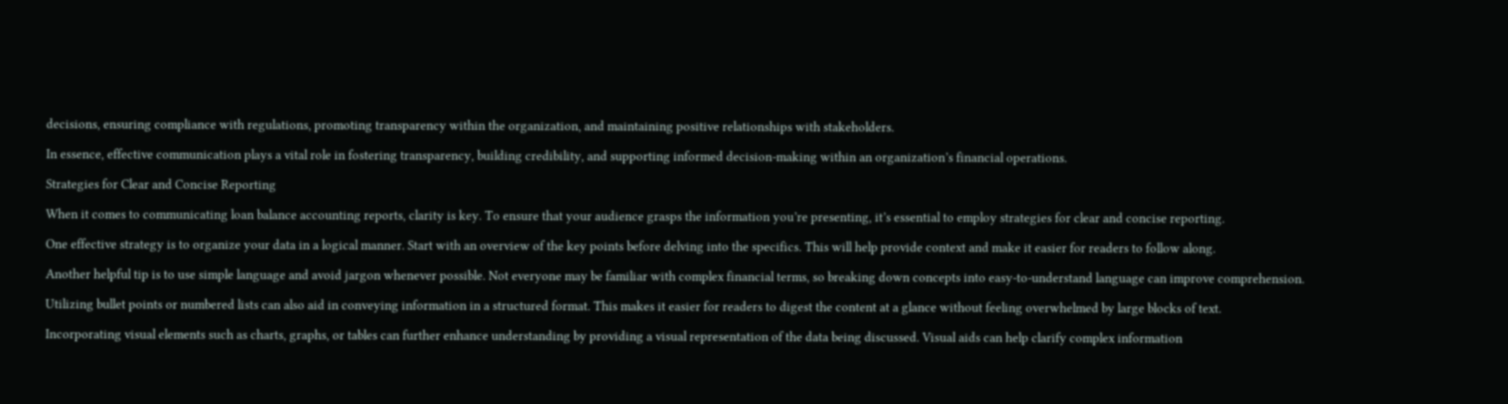decisions, ensuring compliance with regulations, promoting transparency within the organization, and maintaining positive relationships with stakeholders.

In essence, effective communication plays a vital role in fostering transparency, building credibility, and supporting informed decision-making within an organization’s financial operations.

Strategies for Clear and Concise Reporting

When it comes to communicating loan balance accounting reports, clarity is key. To ensure that your audience grasps the information you’re presenting, it’s essential to employ strategies for clear and concise reporting.

One effective strategy is to organize your data in a logical manner. Start with an overview of the key points before delving into the specifics. This will help provide context and make it easier for readers to follow along.

Another helpful tip is to use simple language and avoid jargon whenever possible. Not everyone may be familiar with complex financial terms, so breaking down concepts into easy-to-understand language can improve comprehension.

Utilizing bullet points or numbered lists can also aid in conveying information in a structured format. This makes it easier for readers to digest the content at a glance without feeling overwhelmed by large blocks of text.

Incorporating visual elements such as charts, graphs, or tables can further enhance understanding by providing a visual representation of the data being discussed. Visual aids can help clarify complex information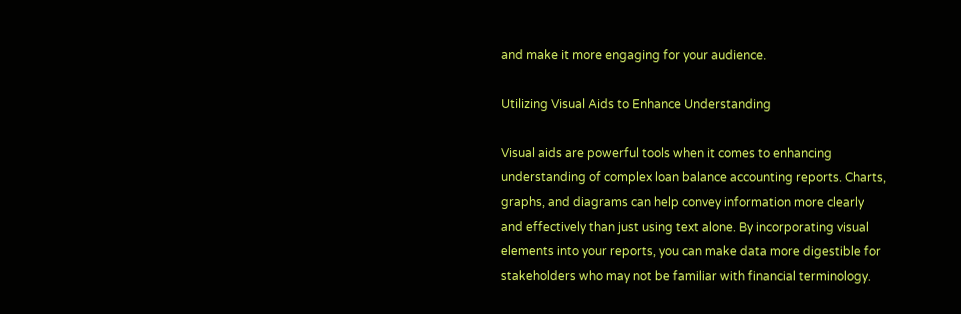and make it more engaging for your audience.

Utilizing Visual Aids to Enhance Understanding

Visual aids are powerful tools when it comes to enhancing understanding of complex loan balance accounting reports. Charts, graphs, and diagrams can help convey information more clearly and effectively than just using text alone. By incorporating visual elements into your reports, you can make data more digestible for stakeholders who may not be familiar with financial terminology.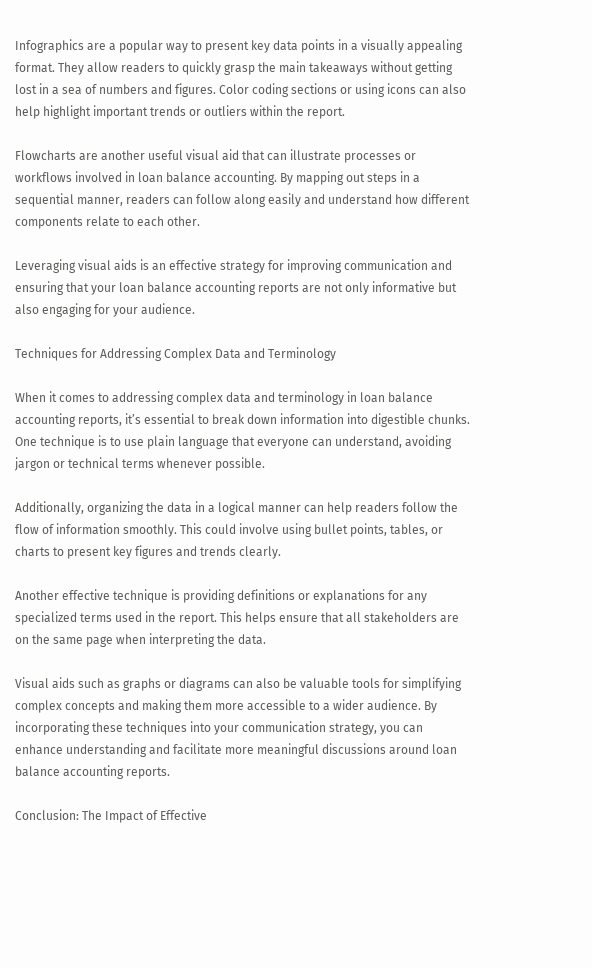Infographics are a popular way to present key data points in a visually appealing format. They allow readers to quickly grasp the main takeaways without getting lost in a sea of numbers and figures. Color coding sections or using icons can also help highlight important trends or outliers within the report.

Flowcharts are another useful visual aid that can illustrate processes or workflows involved in loan balance accounting. By mapping out steps in a sequential manner, readers can follow along easily and understand how different components relate to each other.

Leveraging visual aids is an effective strategy for improving communication and ensuring that your loan balance accounting reports are not only informative but also engaging for your audience.

Techniques for Addressing Complex Data and Terminology

When it comes to addressing complex data and terminology in loan balance accounting reports, it’s essential to break down information into digestible chunks. One technique is to use plain language that everyone can understand, avoiding jargon or technical terms whenever possible.

Additionally, organizing the data in a logical manner can help readers follow the flow of information smoothly. This could involve using bullet points, tables, or charts to present key figures and trends clearly.

Another effective technique is providing definitions or explanations for any specialized terms used in the report. This helps ensure that all stakeholders are on the same page when interpreting the data.

Visual aids such as graphs or diagrams can also be valuable tools for simplifying complex concepts and making them more accessible to a wider audience. By incorporating these techniques into your communication strategy, you can enhance understanding and facilitate more meaningful discussions around loan balance accounting reports.

Conclusion: The Impact of Effective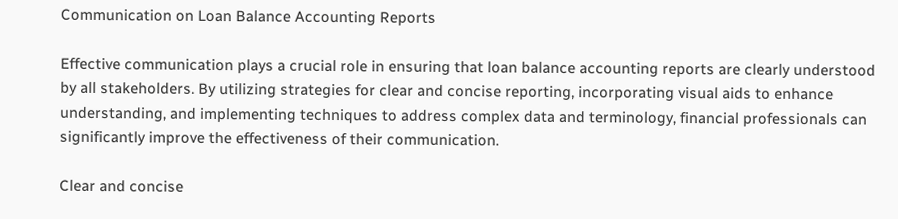Communication on Loan Balance Accounting Reports

Effective communication plays a crucial role in ensuring that loan balance accounting reports are clearly understood by all stakeholders. By utilizing strategies for clear and concise reporting, incorporating visual aids to enhance understanding, and implementing techniques to address complex data and terminology, financial professionals can significantly improve the effectiveness of their communication.

Clear and concise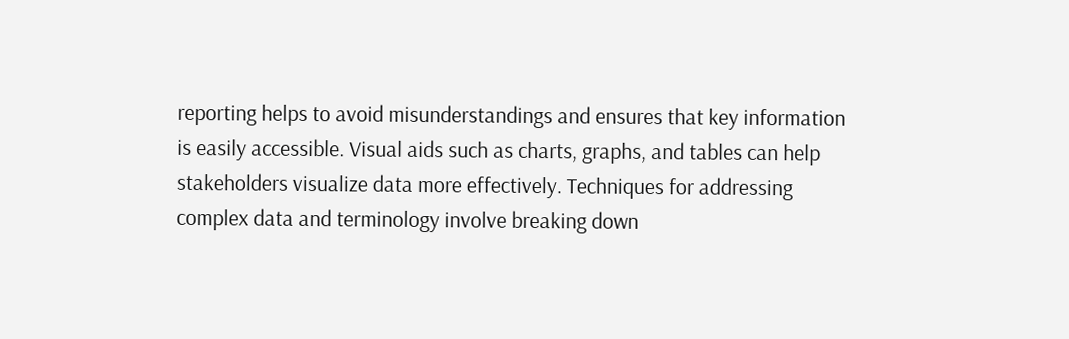reporting helps to avoid misunderstandings and ensures that key information is easily accessible. Visual aids such as charts, graphs, and tables can help stakeholders visualize data more effectively. Techniques for addressing complex data and terminology involve breaking down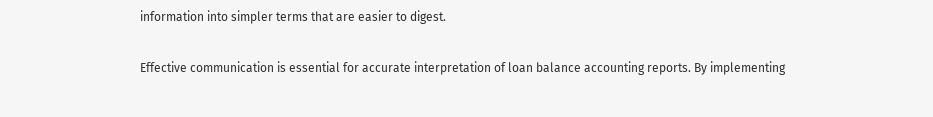information into simpler terms that are easier to digest.

Effective communication is essential for accurate interpretation of loan balance accounting reports. By implementing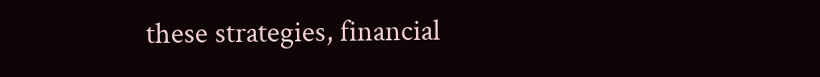these strategies, financial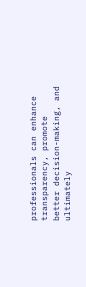professionals can enhance transparency, promote better decision-making, and ultimately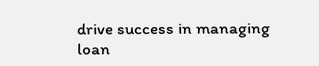drive success in managing loan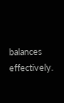balances effectively.